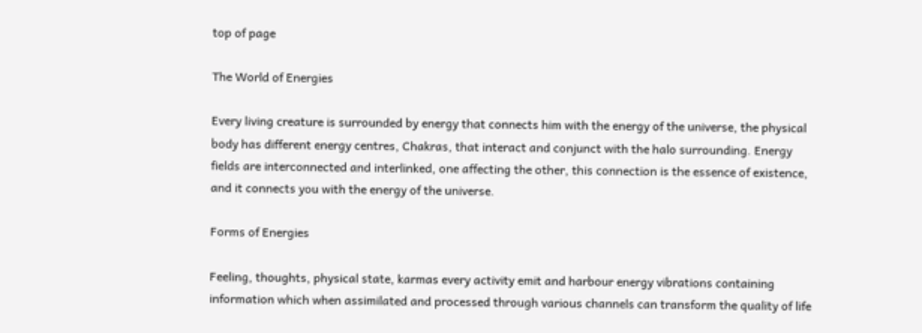top of page

The World of Energies

Every living creature is surrounded by energy that connects him with the energy of the universe, the physical body has different energy centres, Chakras, that interact and conjunct with the halo surrounding. Energy fields are interconnected and interlinked, one affecting the other, this connection is the essence of existence, and it connects you with the energy of the universe.

Forms of Energies

Feeling, thoughts, physical state, karmas every activity emit and harbour energy vibrations containing information which when assimilated and processed through various channels can transform the quality of life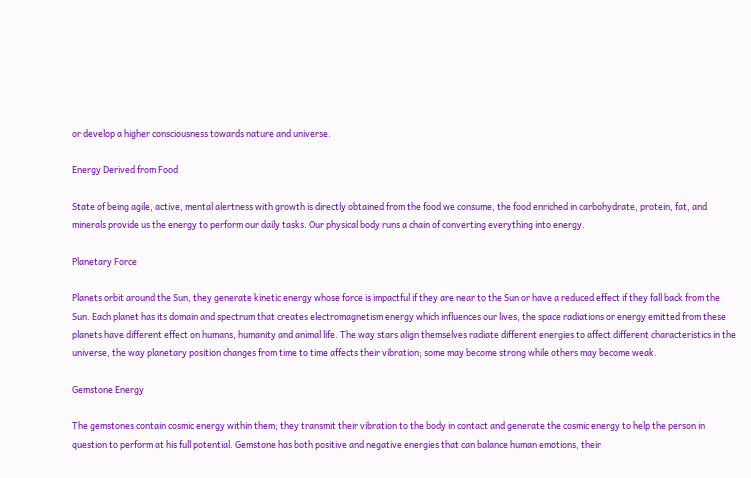or develop a higher consciousness towards nature and universe.

Energy Derived from Food

State of being agile, active, mental alertness with growth is directly obtained from the food we consume, the food enriched in carbohydrate, protein, fat, and minerals provide us the energy to perform our daily tasks. Our physical body runs a chain of converting everything into energy.

Planetary Force

Planets orbit around the Sun, they generate kinetic energy whose force is impactful if they are near to the Sun or have a reduced effect if they fall back from the Sun. Each planet has its domain and spectrum that creates electromagnetism energy which influences our lives, the space radiations or energy emitted from these planets have different effect on humans, humanity and animal life. The way stars align themselves radiate different energies to affect different characteristics in the universe, the way planetary position changes from time to time affects their vibration; some may become strong while others may become weak.

Gemstone Energy

The gemstones contain cosmic energy within them; they transmit their vibration to the body in contact and generate the cosmic energy to help the person in question to perform at his full potential. Gemstone has both positive and negative energies that can balance human emotions, their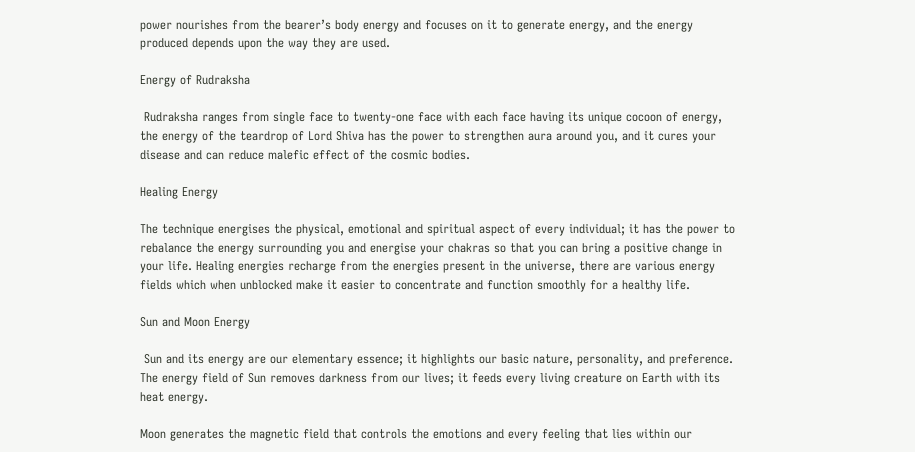power nourishes from the bearer’s body energy and focuses on it to generate energy, and the energy produced depends upon the way they are used.

Energy of Rudraksha

 Rudraksha ranges from single face to twenty-one face with each face having its unique cocoon of energy, the energy of the teardrop of Lord Shiva has the power to strengthen aura around you, and it cures your disease and can reduce malefic effect of the cosmic bodies.

Healing Energy

The technique energises the physical, emotional and spiritual aspect of every individual; it has the power to rebalance the energy surrounding you and energise your chakras so that you can bring a positive change in your life. Healing energies recharge from the energies present in the universe, there are various energy fields which when unblocked make it easier to concentrate and function smoothly for a healthy life.

Sun and Moon Energy

 Sun and its energy are our elementary essence; it highlights our basic nature, personality, and preference. The energy field of Sun removes darkness from our lives; it feeds every living creature on Earth with its heat energy.

Moon generates the magnetic field that controls the emotions and every feeling that lies within our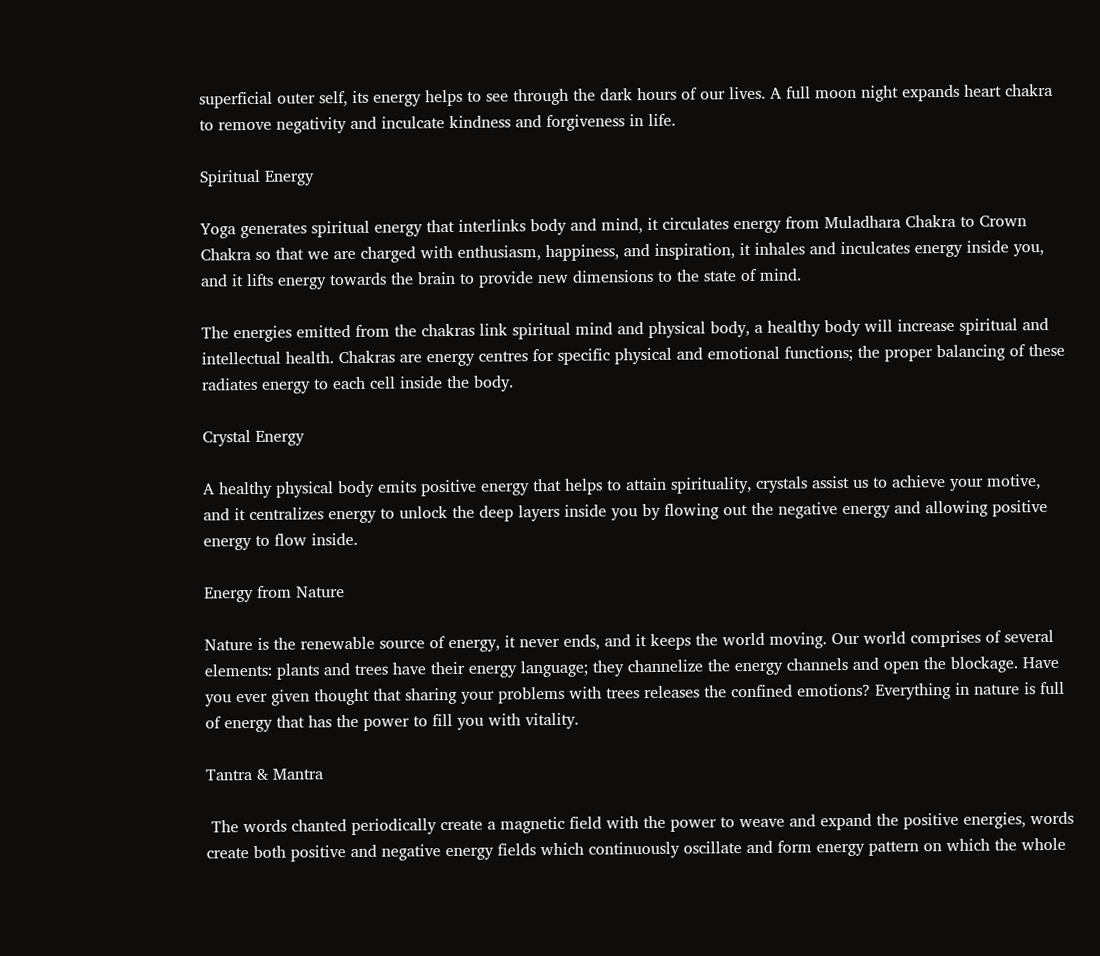superficial outer self, its energy helps to see through the dark hours of our lives. A full moon night expands heart chakra to remove negativity and inculcate kindness and forgiveness in life.

Spiritual Energy

Yoga generates spiritual energy that interlinks body and mind, it circulates energy from Muladhara Chakra to Crown Chakra so that we are charged with enthusiasm, happiness, and inspiration, it inhales and inculcates energy inside you, and it lifts energy towards the brain to provide new dimensions to the state of mind.

The energies emitted from the chakras link spiritual mind and physical body, a healthy body will increase spiritual and intellectual health. Chakras are energy centres for specific physical and emotional functions; the proper balancing of these radiates energy to each cell inside the body.

Crystal Energy

A healthy physical body emits positive energy that helps to attain spirituality, crystals assist us to achieve your motive, and it centralizes energy to unlock the deep layers inside you by flowing out the negative energy and allowing positive energy to flow inside.

Energy from Nature

Nature is the renewable source of energy, it never ends, and it keeps the world moving. Our world comprises of several elements: plants and trees have their energy language; they channelize the energy channels and open the blockage. Have you ever given thought that sharing your problems with trees releases the confined emotions? Everything in nature is full of energy that has the power to fill you with vitality.

Tantra & Mantra

 The words chanted periodically create a magnetic field with the power to weave and expand the positive energies, words create both positive and negative energy fields which continuously oscillate and form energy pattern on which the whole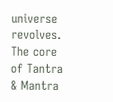universe revolves. The core of Tantra & Mantra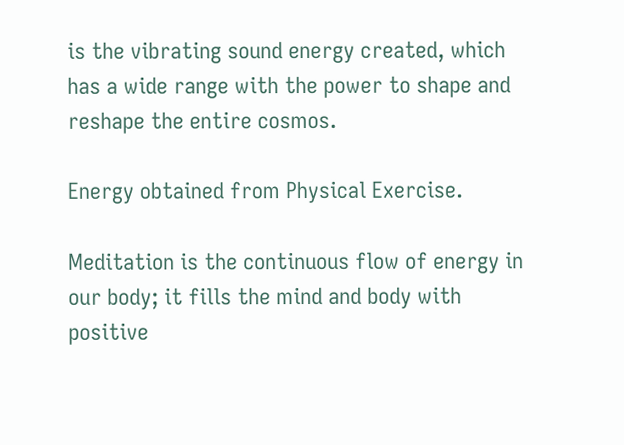is the vibrating sound energy created, which has a wide range with the power to shape and reshape the entire cosmos.

Energy obtained from Physical Exercise.

Meditation is the continuous flow of energy in our body; it fills the mind and body with positive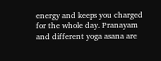energy and keeps you charged for the whole day. Pranayam and different yoga asana are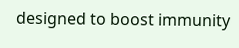designed to boost immunity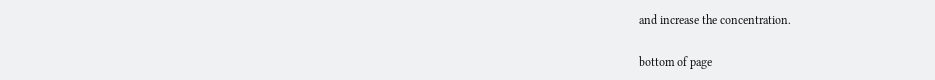and increase the concentration.

bottom of page